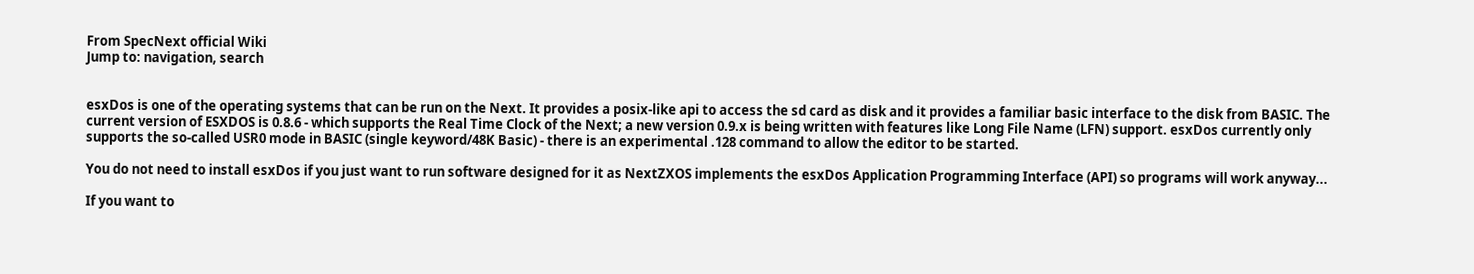From SpecNext official Wiki
Jump to: navigation, search


esxDos is one of the operating systems that can be run on the Next. It provides a posix-like api to access the sd card as disk and it provides a familiar basic interface to the disk from BASIC. The current version of ESXDOS is 0.8.6 - which supports the Real Time Clock of the Next; a new version 0.9.x is being written with features like Long File Name (LFN) support. esxDos currently only supports the so-called USR0 mode in BASIC (single keyword/48K Basic) - there is an experimental .128 command to allow the editor to be started.

You do not need to install esxDos if you just want to run software designed for it as NextZXOS implements the esxDos Application Programming Interface (API) so programs will work anyway...

If you want to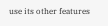use its other features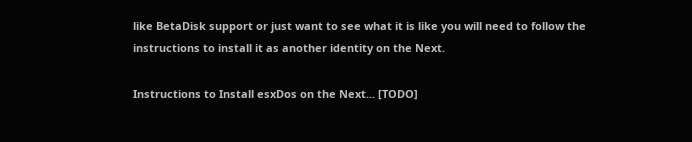like BetaDisk support or just want to see what it is like you will need to follow the instructions to install it as another identity on the Next.

Instructions to Install esxDos on the Next... [TODO]